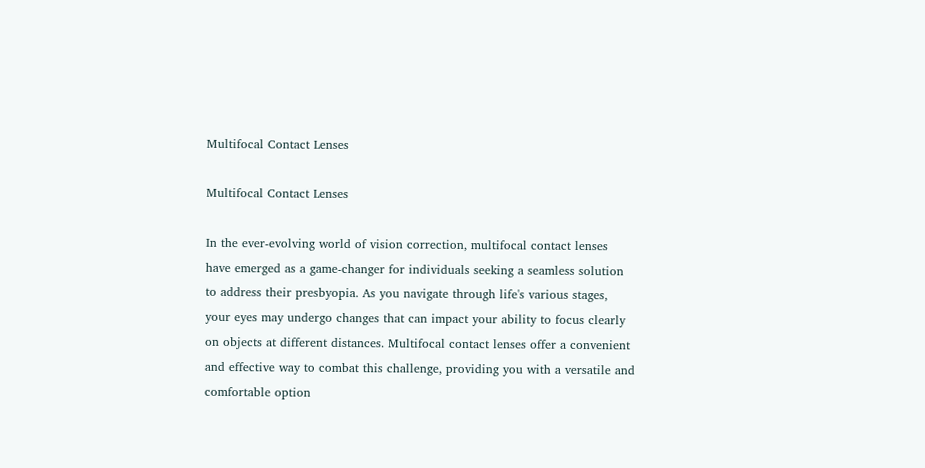Multifocal Contact Lenses

Multifocal Contact Lenses

In the ever-evolving world of vision correction, multifocal contact lenses have emerged as a game-changer for individuals seeking a seamless solution to address their presbyopia. As you navigate through life's various stages, your eyes may undergo changes that can impact your ability to focus clearly on objects at different distances. Multifocal contact lenses offer a convenient and effective way to combat this challenge, providing you with a versatile and comfortable option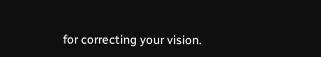for correcting your vision.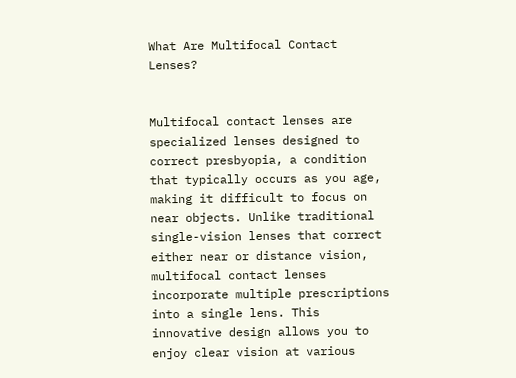What Are Multifocal Contact Lenses?


Multifocal contact lenses are specialized lenses designed to correct presbyopia, a condition that typically occurs as you age, making it difficult to focus on near objects. Unlike traditional single-vision lenses that correct either near or distance vision, multifocal contact lenses incorporate multiple prescriptions into a single lens. This innovative design allows you to enjoy clear vision at various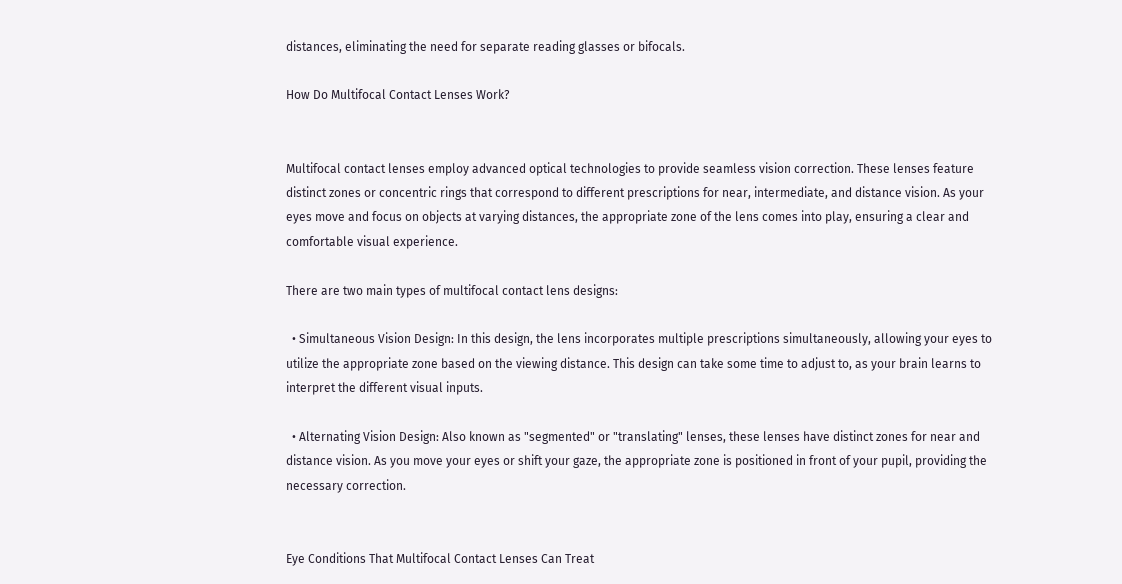distances, eliminating the need for separate reading glasses or bifocals.

How Do Multifocal Contact Lenses Work?


Multifocal contact lenses employ advanced optical technologies to provide seamless vision correction. These lenses feature distinct zones or concentric rings that correspond to different prescriptions for near, intermediate, and distance vision. As your eyes move and focus on objects at varying distances, the appropriate zone of the lens comes into play, ensuring a clear and comfortable visual experience.

There are two main types of multifocal contact lens designs:

  • Simultaneous Vision Design: In this design, the lens incorporates multiple prescriptions simultaneously, allowing your eyes to utilize the appropriate zone based on the viewing distance. This design can take some time to adjust to, as your brain learns to interpret the different visual inputs.

  • Alternating Vision Design: Also known as "segmented" or "translating" lenses, these lenses have distinct zones for near and distance vision. As you move your eyes or shift your gaze, the appropriate zone is positioned in front of your pupil, providing the necessary correction.


Eye Conditions That Multifocal Contact Lenses Can Treat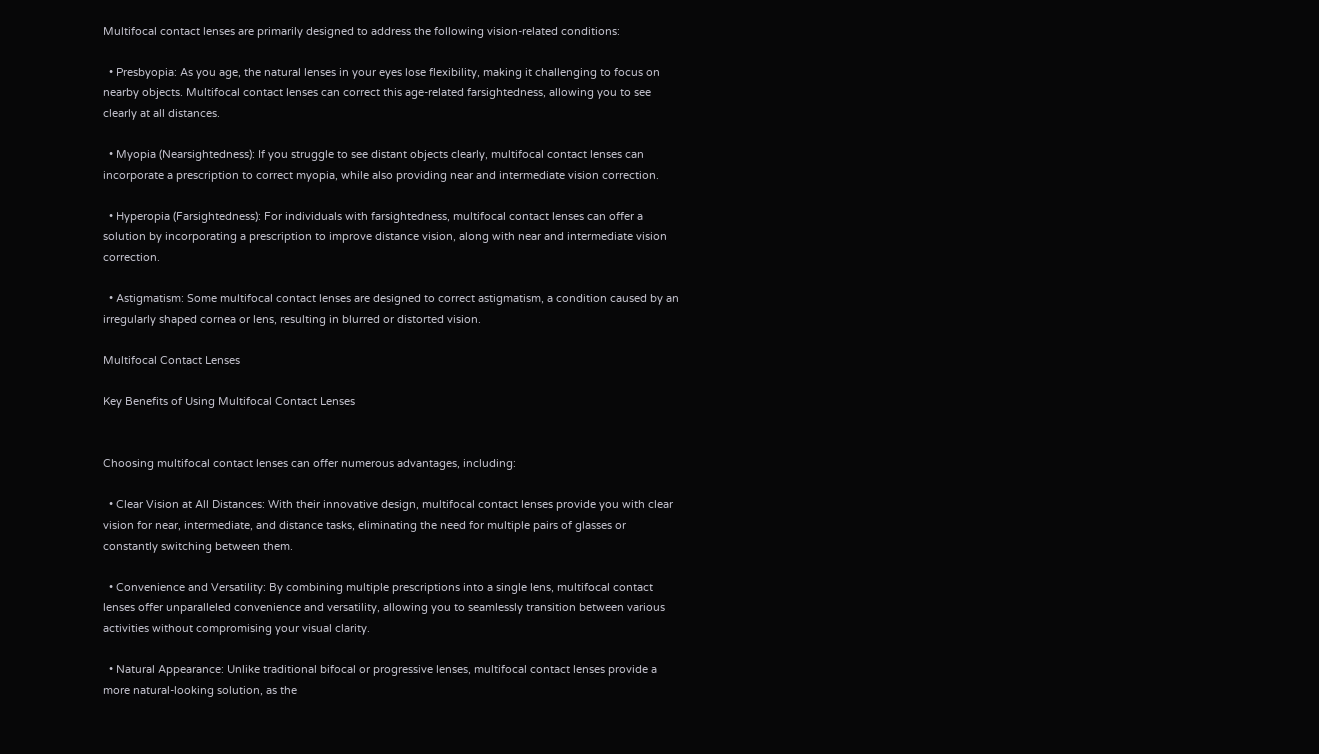Multifocal contact lenses are primarily designed to address the following vision-related conditions:

  • Presbyopia: As you age, the natural lenses in your eyes lose flexibility, making it challenging to focus on nearby objects. Multifocal contact lenses can correct this age-related farsightedness, allowing you to see clearly at all distances.

  • Myopia (Nearsightedness): If you struggle to see distant objects clearly, multifocal contact lenses can incorporate a prescription to correct myopia, while also providing near and intermediate vision correction.

  • Hyperopia (Farsightedness): For individuals with farsightedness, multifocal contact lenses can offer a solution by incorporating a prescription to improve distance vision, along with near and intermediate vision correction.

  • Astigmatism: Some multifocal contact lenses are designed to correct astigmatism, a condition caused by an irregularly shaped cornea or lens, resulting in blurred or distorted vision.

Multifocal Contact Lenses

Key Benefits of Using Multifocal Contact Lenses


Choosing multifocal contact lenses can offer numerous advantages, including:

  • Clear Vision at All Distances: With their innovative design, multifocal contact lenses provide you with clear vision for near, intermediate, and distance tasks, eliminating the need for multiple pairs of glasses or constantly switching between them.

  • Convenience and Versatility: By combining multiple prescriptions into a single lens, multifocal contact lenses offer unparalleled convenience and versatility, allowing you to seamlessly transition between various activities without compromising your visual clarity.

  • Natural Appearance: Unlike traditional bifocal or progressive lenses, multifocal contact lenses provide a more natural-looking solution, as the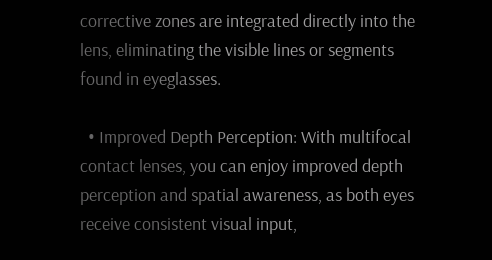corrective zones are integrated directly into the lens, eliminating the visible lines or segments found in eyeglasses.

  • Improved Depth Perception: With multifocal contact lenses, you can enjoy improved depth perception and spatial awareness, as both eyes receive consistent visual input,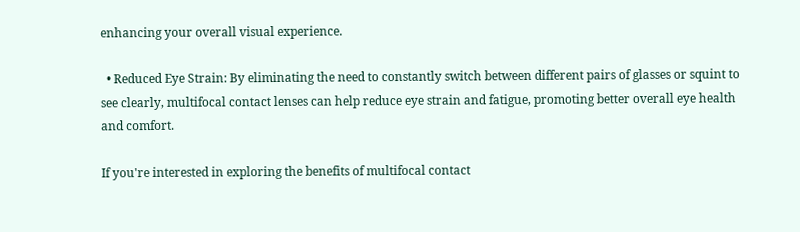enhancing your overall visual experience.

  • Reduced Eye Strain: By eliminating the need to constantly switch between different pairs of glasses or squint to see clearly, multifocal contact lenses can help reduce eye strain and fatigue, promoting better overall eye health and comfort.

If you're interested in exploring the benefits of multifocal contact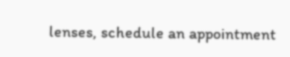lenses, schedule an appointment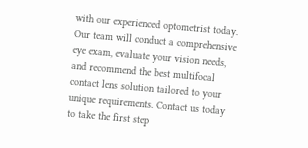with our experienced optometrist today. Our team will conduct a comprehensive eye exam, evaluate your vision needs, and recommend the best multifocal contact lens solution tailored to your unique requirements. Contact us today to take the first step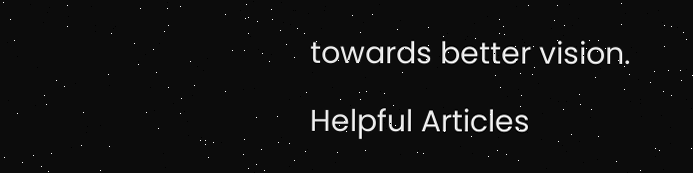towards better vision.

Helpful Articles